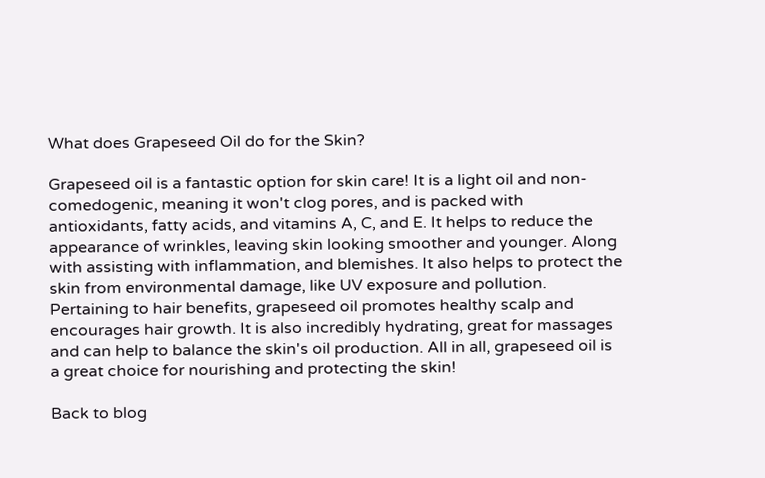What does Grapeseed Oil do for the Skin?

Grapeseed oil is a fantastic option for skin care! It is a light oil and non-comedogenic, meaning it won't clog pores, and is packed with antioxidants, fatty acids, and vitamins A, C, and E. It helps to reduce the appearance of wrinkles, leaving skin looking smoother and younger. Along with assisting with inflammation, and blemishes. It also helps to protect the skin from environmental damage, like UV exposure and pollution. Pertaining to hair benefits, grapeseed oil promotes healthy scalp and encourages hair growth. It is also incredibly hydrating, great for massages and can help to balance the skin's oil production. All in all, grapeseed oil is a great choice for nourishing and protecting the skin!

Back to blog